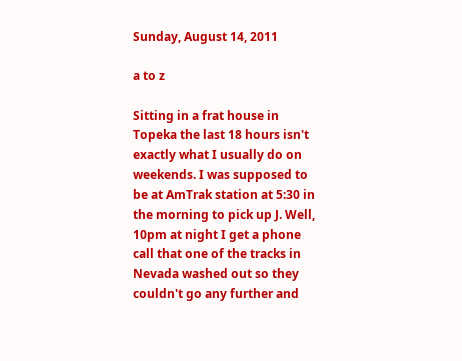Sunday, August 14, 2011

a to z

Sitting in a frat house in Topeka the last 18 hours isn't exactly what I usually do on weekends. I was supposed to be at AmTrak station at 5:30 in the morning to pick up J. Well, 10pm at night I get a phone call that one of the tracks in Nevada washed out so they couldn't go any further and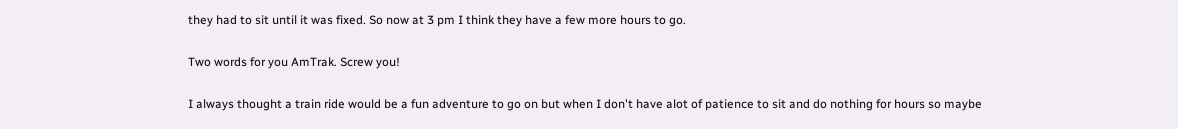they had to sit until it was fixed. So now at 3 pm I think they have a few more hours to go.

Two words for you AmTrak. Screw you!

I always thought a train ride would be a fun adventure to go on but when I don't have alot of patience to sit and do nothing for hours so maybe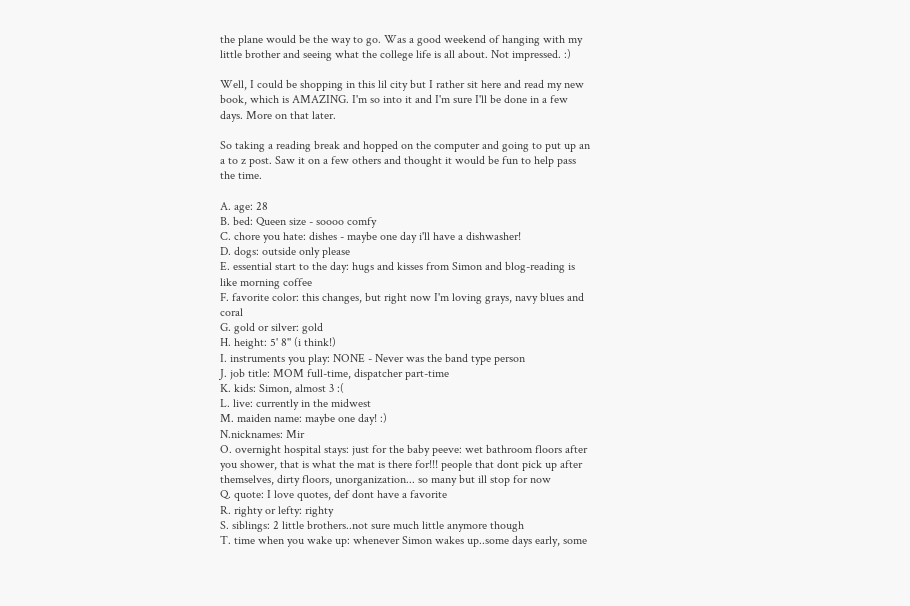the plane would be the way to go. Was a good weekend of hanging with my little brother and seeing what the college life is all about. Not impressed. :)

Well, I could be shopping in this lil city but I rather sit here and read my new book, which is AMAZING. I'm so into it and I'm sure I'll be done in a few days. More on that later.

So taking a reading break and hopped on the computer and going to put up an a to z post. Saw it on a few others and thought it would be fun to help pass the time.

A. age: 28
B. bed: Queen size - soooo comfy
C. chore you hate: dishes - maybe one day i'll have a dishwasher!
D. dogs: outside only please
E. essential start to the day: hugs and kisses from Simon and blog-reading is like morning coffee
F. favorite color: this changes, but right now I'm loving grays, navy blues and coral
G. gold or silver: gold
H. height: 5' 8'' (i think!)
I. instruments you play: NONE - Never was the band type person
J. job title: MOM full-time, dispatcher part-time
K. kids: Simon, almost 3 :(
L. live: currently in the midwest
M. maiden name: maybe one day! :)
N.nicknames: Mir
O. overnight hospital stays: just for the baby peeve: wet bathroom floors after you shower, that is what the mat is there for!!! people that dont pick up after themselves, dirty floors, unorganization... so many but ill stop for now
Q. quote: I love quotes, def dont have a favorite
R. righty or lefty: righty
S. siblings: 2 little brothers..not sure much little anymore though
T. time when you wake up: whenever Simon wakes up..some days early, some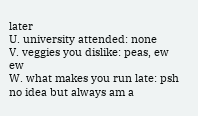later
U. university attended: none
V. veggies you dislike: peas, ew ew
W. what makes you run late: psh no idea but always am a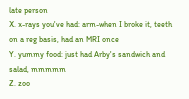late person
X. x-rays you've had: arm-when I broke it, teeth on a reg basis, had an MRI once
Y. yummy food: just had Arby's sandwich and salad, mmmmm
Z. zoo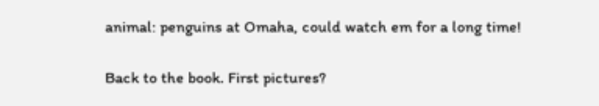animal: penguins at Omaha, could watch em for a long time!

Back to the book. First pictures?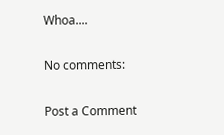Whoa....

No comments:

Post a Comment